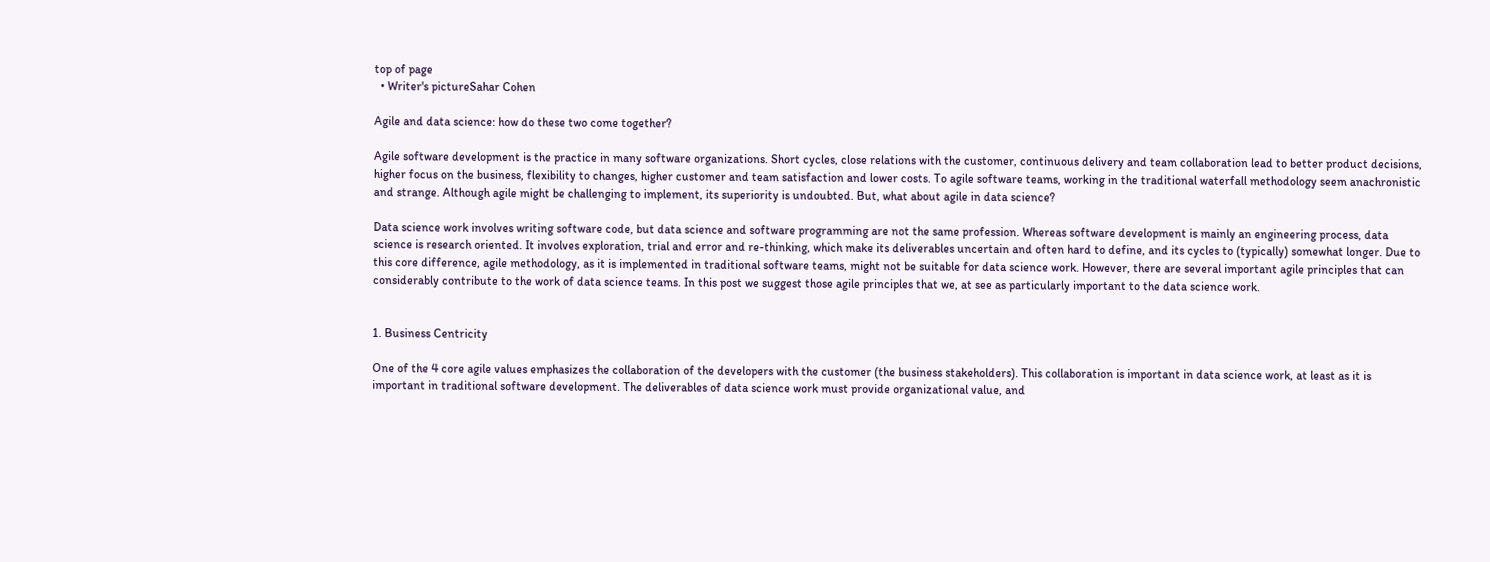top of page
  • Writer's pictureSahar Cohen

Agile and data science: how do these two come together?

Agile software development is the practice in many software organizations. Short cycles, close relations with the customer, continuous delivery and team collaboration lead to better product decisions, higher focus on the business, flexibility to changes, higher customer and team satisfaction and lower costs. To agile software teams, working in the traditional waterfall methodology seem anachronistic and strange. Although agile might be challenging to implement, its superiority is undoubted. But, what about agile in data science?

Data science work involves writing software code, but data science and software programming are not the same profession. Whereas software development is mainly an engineering process, data science is research oriented. It involves exploration, trial and error and re-thinking, which make its deliverables uncertain and often hard to define, and its cycles to (typically) somewhat longer. Due to this core difference, agile methodology, as it is implemented in traditional software teams, might not be suitable for data science work. However, there are several important agile principles that can considerably contribute to the work of data science teams. In this post we suggest those agile principles that we, at see as particularly important to the data science work.


1. Business Centricity

One of the 4 core agile values emphasizes the collaboration of the developers with the customer (the business stakeholders). This collaboration is important in data science work, at least as it is important in traditional software development. The deliverables of data science work must provide organizational value, and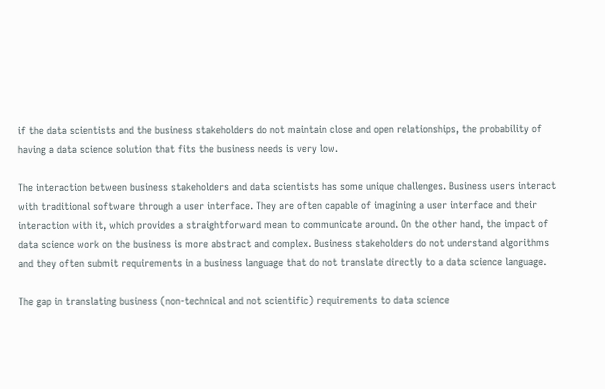if the data scientists and the business stakeholders do not maintain close and open relationships, the probability of having a data science solution that fits the business needs is very low.

The interaction between business stakeholders and data scientists has some unique challenges. Business users interact with traditional software through a user interface. They are often capable of imagining a user interface and their interaction with it, which provides a straightforward mean to communicate around. On the other hand, the impact of data science work on the business is more abstract and complex. Business stakeholders do not understand algorithms and they often submit requirements in a business language that do not translate directly to a data science language.

The gap in translating business (non-technical and not scientific) requirements to data science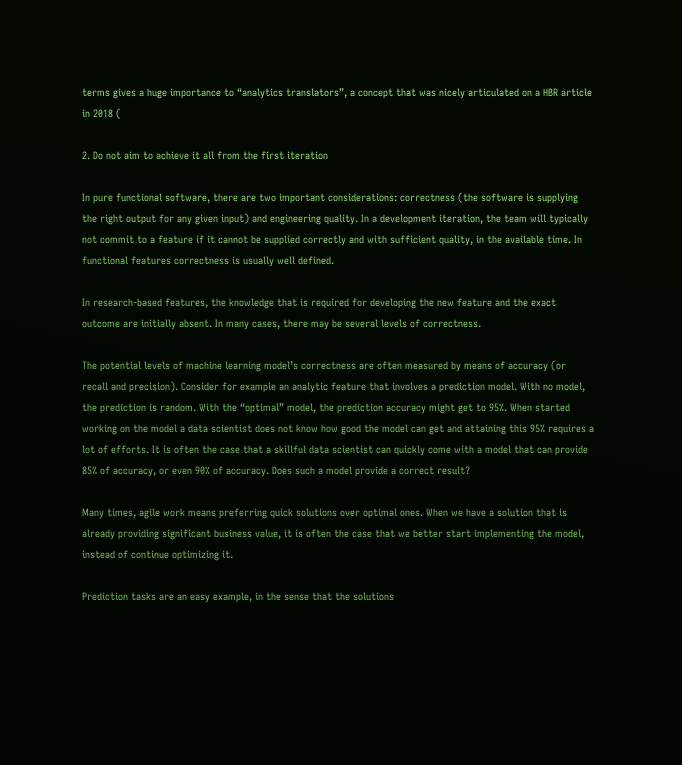terms gives a huge importance to “analytics translators”, a concept that was nicely articulated on a HBR article in 2018 (

2. Do not aim to achieve it all from the first iteration

In pure functional software, there are two important considerations: correctness (the software is supplying the right output for any given input) and engineering quality. In a development iteration, the team will typically not commit to a feature if it cannot be supplied correctly and with sufficient quality, in the available time. In functional features correctness is usually well defined.

In research-based features, the knowledge that is required for developing the new feature and the exact outcome are initially absent. In many cases, there may be several levels of correctness.

The potential levels of machine learning model’s correctness are often measured by means of accuracy (or recall and precision). Consider for example an analytic feature that involves a prediction model. With no model, the prediction is random. With the “optimal” model, the prediction accuracy might get to 95%. When started working on the model a data scientist does not know how good the model can get and attaining this 95% requires a lot of efforts. It is often the case that a skillful data scientist can quickly come with a model that can provide 85% of accuracy, or even 90% of accuracy. Does such a model provide a correct result?

Many times, agile work means preferring quick solutions over optimal ones. When we have a solution that is already providing significant business value, it is often the case that we better start implementing the model, instead of continue optimizing it.

Prediction tasks are an easy example, in the sense that the solutions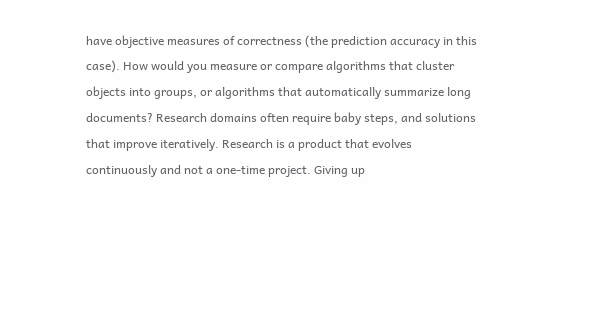have objective measures of correctness (the prediction accuracy in this case). How would you measure or compare algorithms that cluster objects into groups, or algorithms that automatically summarize long documents? Research domains often require baby steps, and solutions that improve iteratively. Research is a product that evolves continuously and not a one-time project. Giving up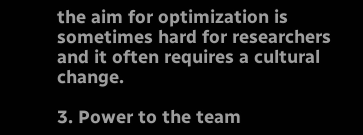the aim for optimization is sometimes hard for researchers and it often requires a cultural change.

3. Power to the team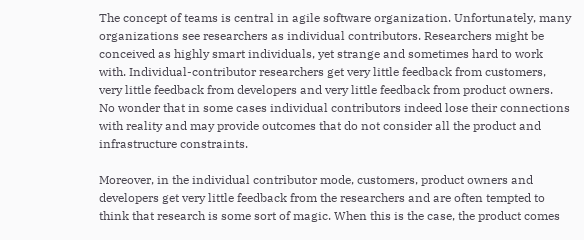The concept of teams is central in agile software organization. Unfortunately, many organizations see researchers as individual contributors. Researchers might be conceived as highly smart individuals, yet strange and sometimes hard to work with. Individual-contributor researchers get very little feedback from customers, very little feedback from developers and very little feedback from product owners. No wonder that in some cases individual contributors indeed lose their connections with reality and may provide outcomes that do not consider all the product and infrastructure constraints.

Moreover, in the individual contributor mode, customers, product owners and developers get very little feedback from the researchers and are often tempted to think that research is some sort of magic. When this is the case, the product comes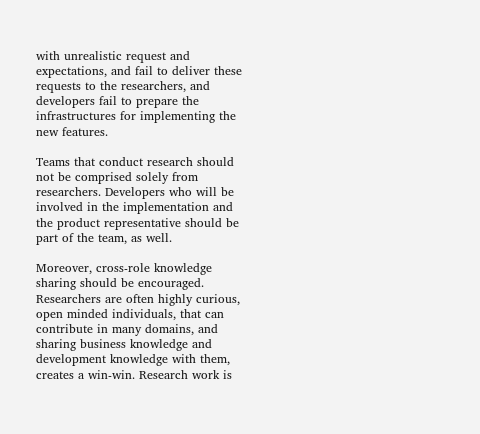with unrealistic request and expectations, and fail to deliver these requests to the researchers, and developers fail to prepare the infrastructures for implementing the new features.

Teams that conduct research should not be comprised solely from researchers. Developers who will be involved in the implementation and the product representative should be part of the team, as well.

Moreover, cross-role knowledge sharing should be encouraged. Researchers are often highly curious, open minded individuals, that can contribute in many domains, and sharing business knowledge and development knowledge with them, creates a win-win. Research work is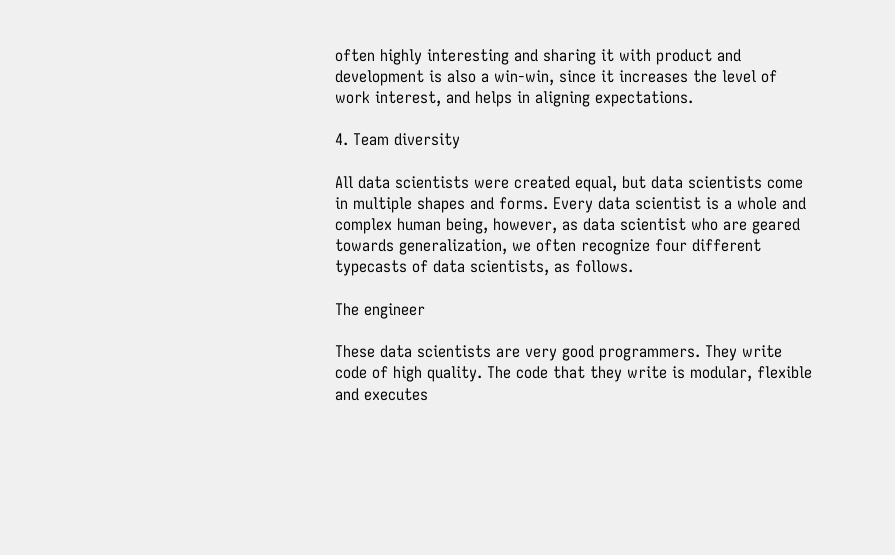often highly interesting and sharing it with product and development is also a win-win, since it increases the level of work interest, and helps in aligning expectations.

4. Team diversity

All data scientists were created equal, but data scientists come in multiple shapes and forms. Every data scientist is a whole and complex human being, however, as data scientist who are geared towards generalization, we often recognize four different typecasts of data scientists, as follows.

The engineer

These data scientists are very good programmers. They write code of high quality. The code that they write is modular, flexible and executes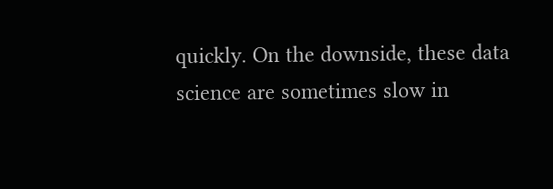quickly. On the downside, these data science are sometimes slow in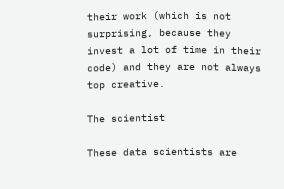their work (which is not surprising, because they invest a lot of time in their code) and they are not always top creative.

The scientist

These data scientists are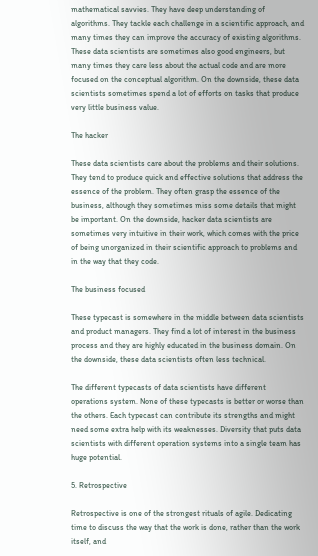mathematical savvies. They have deep understanding of algorithms. They tackle each challenge in a scientific approach, and many times they can improve the accuracy of existing algorithms. These data scientists are sometimes also good engineers, but many times they care less about the actual code and are more focused on the conceptual algorithm. On the downside, these data scientists sometimes spend a lot of efforts on tasks that produce very little business value.

The hacker

These data scientists care about the problems and their solutions. They tend to produce quick and effective solutions that address the essence of the problem. They often grasp the essence of the business, although they sometimes miss some details that might be important. On the downside, hacker data scientists are sometimes very intuitive in their work, which comes with the price of being unorganized in their scientific approach to problems and in the way that they code.

The business focused

These typecast is somewhere in the middle between data scientists and product managers. They find a lot of interest in the business process and they are highly educated in the business domain. On the downside, these data scientists often less technical.

The different typecasts of data scientists have different operations system. None of these typecasts is better or worse than the others. Each typecast can contribute its strengths and might need some extra help with its weaknesses. Diversity that puts data scientists with different operation systems into a single team has huge potential.

5. Retrospective

Retrospective is one of the strongest rituals of agile. Dedicating time to discuss the way that the work is done, rather than the work itself, and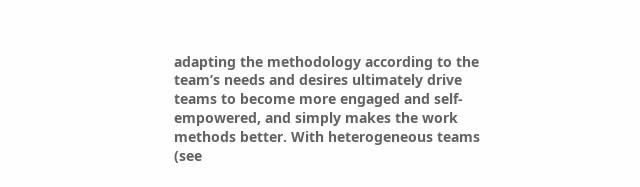adapting the methodology according to the team’s needs and desires ultimately drive teams to become more engaged and self-empowered, and simply makes the work methods better. With heterogeneous teams (see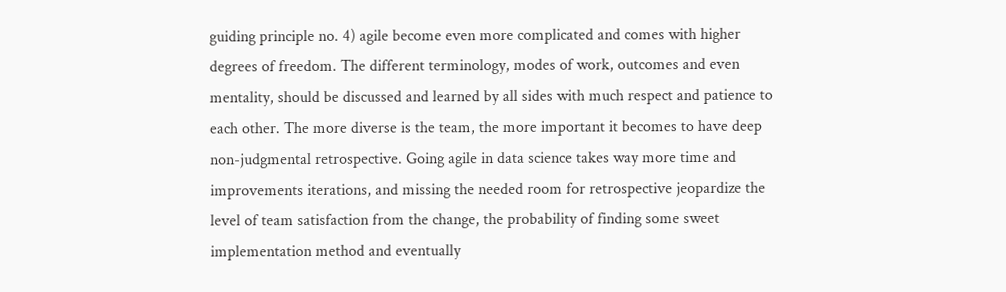guiding principle no. 4) agile become even more complicated and comes with higher degrees of freedom. The different terminology, modes of work, outcomes and even mentality, should be discussed and learned by all sides with much respect and patience to each other. The more diverse is the team, the more important it becomes to have deep non-judgmental retrospective. Going agile in data science takes way more time and improvements iterations, and missing the needed room for retrospective jeopardize the level of team satisfaction from the change, the probability of finding some sweet implementation method and eventually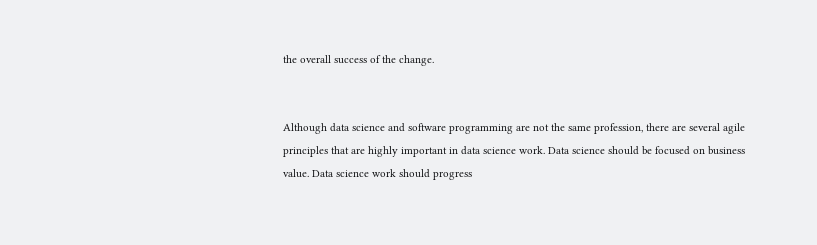the overall success of the change.


Although data science and software programming are not the same profession, there are several agile principles that are highly important in data science work. Data science should be focused on business value. Data science work should progress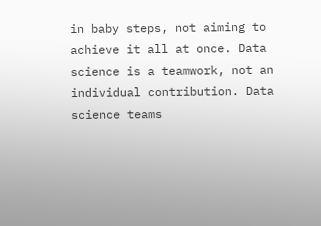in baby steps, not aiming to achieve it all at once. Data science is a teamwork, not an individual contribution. Data science teams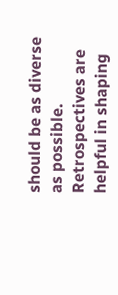should be as diverse as possible. Retrospectives are helpful in shaping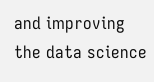and improving the data science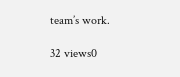team’s work.

32 views0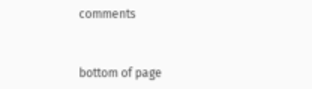comments


bottom of page